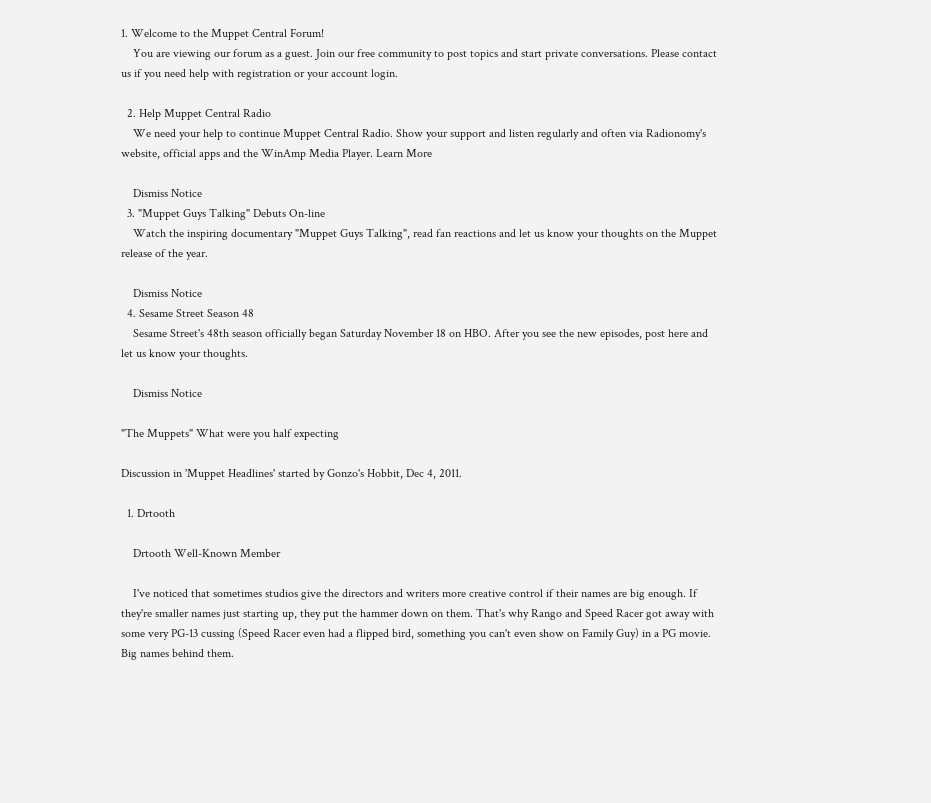1. Welcome to the Muppet Central Forum!
    You are viewing our forum as a guest. Join our free community to post topics and start private conversations. Please contact us if you need help with registration or your account login.

  2. Help Muppet Central Radio
    We need your help to continue Muppet Central Radio. Show your support and listen regularly and often via Radionomy's website, official apps and the WinAmp Media Player. Learn More

    Dismiss Notice
  3. "Muppet Guys Talking" Debuts On-line
    Watch the inspiring documentary "Muppet Guys Talking", read fan reactions and let us know your thoughts on the Muppet release of the year.

    Dismiss Notice
  4. Sesame Street Season 48
    Sesame Street's 48th season officially began Saturday November 18 on HBO. After you see the new episodes, post here and let us know your thoughts.

    Dismiss Notice

"The Muppets" What were you half expecting

Discussion in 'Muppet Headlines' started by Gonzo's Hobbit, Dec 4, 2011.

  1. Drtooth

    Drtooth Well-Known Member

    I've noticed that sometimes studios give the directors and writers more creative control if their names are big enough. If they're smaller names just starting up, they put the hammer down on them. That's why Rango and Speed Racer got away with some very PG-13 cussing (Speed Racer even had a flipped bird, something you can't even show on Family Guy) in a PG movie. Big names behind them.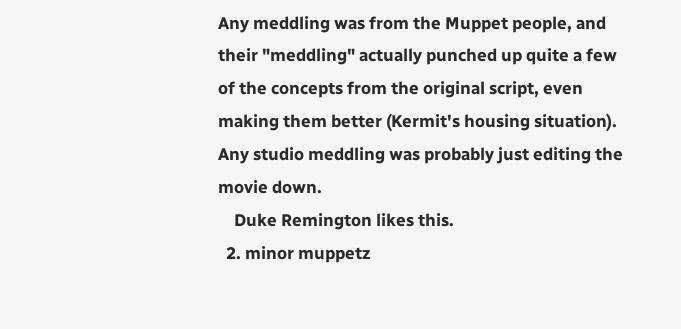Any meddling was from the Muppet people, and their "meddling" actually punched up quite a few of the concepts from the original script, even making them better (Kermit's housing situation). Any studio meddling was probably just editing the movie down.
    Duke Remington likes this.
  2. minor muppetz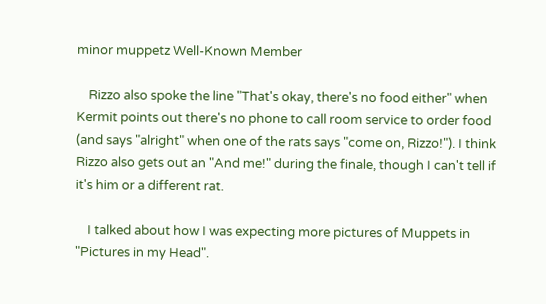minor muppetz Well-Known Member

    Rizzo also spoke the line "That's okay, there's no food either" when Kermit points out there's no phone to call room service to order food (and says "alright" when one of the rats says "come on, Rizzo!"). I think Rizzo also gets out an "And me!" during the finale, though I can't tell if it's him or a different rat.

    I talked about how I was expecting more pictures of Muppets in "Pictures in my Head".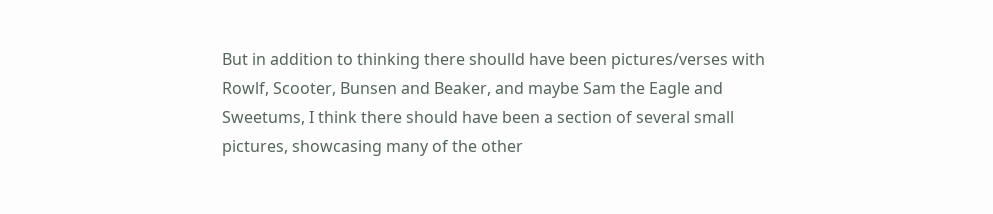But in addition to thinking there shoulld have been pictures/verses with Rowlf, Scooter, Bunsen and Beaker, and maybe Sam the Eagle and Sweetums, I think there should have been a section of several small pictures, showcasing many of the other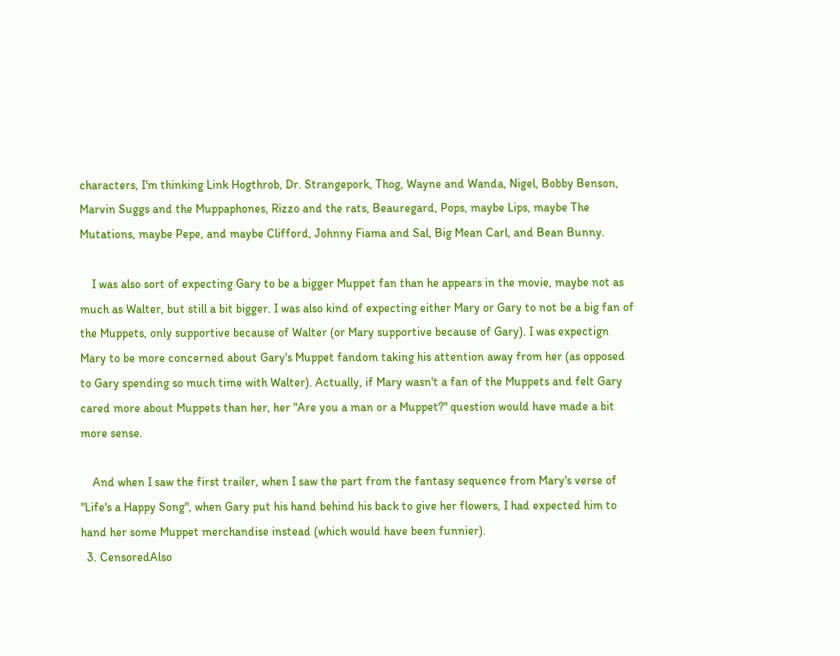characters, I'm thinking Link Hogthrob, Dr. Strangepork, Thog, Wayne and Wanda, Nigel, Bobby Benson, Marvin Suggs and the Muppaphones, Rizzo and the rats, Beauregard, Pops, maybe Lips, maybe The Mutations, maybe Pepe, and maybe Clifford, Johnny Fiama and Sal, Big Mean Carl, and Bean Bunny.

    I was also sort of expecting Gary to be a bigger Muppet fan than he appears in the movie, maybe not as much as Walter, but still a bit bigger. I was also kind of expecting either Mary or Gary to not be a big fan of the Muppets, only supportive because of Walter (or Mary supportive because of Gary). I was expectign Mary to be more concerned about Gary's Muppet fandom taking his attention away from her (as opposed to Gary spending so much time with Walter). Actually, if Mary wasn't a fan of the Muppets and felt Gary cared more about Muppets than her, her "Are you a man or a Muppet?" question would have made a bit more sense.

    And when I saw the first trailer, when I saw the part from the fantasy sequence from Mary's verse of "Life's a Happy Song", when Gary put his hand behind his back to give her flowers, I had expected him to hand her some Muppet merchandise instead (which would have been funnier).
  3. CensoredAlso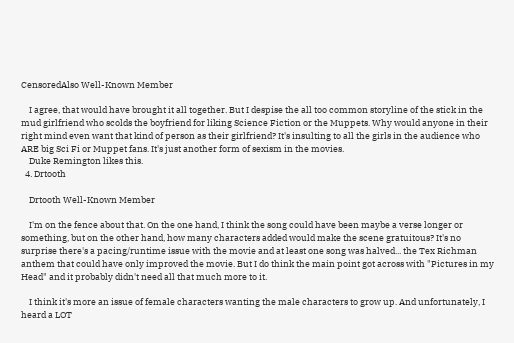CensoredAlso Well-Known Member

    I agree, that would have brought it all together. But I despise the all too common storyline of the stick in the mud girlfriend who scolds the boyfriend for liking Science Fiction or the Muppets. Why would anyone in their right mind even want that kind of person as their girlfriend? It's insulting to all the girls in the audience who ARE big Sci Fi or Muppet fans. It's just another form of sexism in the movies.
    Duke Remington likes this.
  4. Drtooth

    Drtooth Well-Known Member

    I'm on the fence about that. On the one hand, I think the song could have been maybe a verse longer or something, but on the other hand, how many characters added would make the scene gratuitous? It's no surprise there's a pacing/runtime issue with the movie and at least one song was halved... the Tex Richman anthem that could have only improved the movie. But I do think the main point got across with "Pictures in my Head" and it probably didn't need all that much more to it.

    I think it's more an issue of female characters wanting the male characters to grow up. And unfortunately, I heard a LOT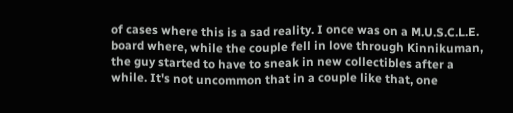of cases where this is a sad reality. I once was on a M.U.S.C.L.E. board where, while the couple fell in love through Kinnikuman, the guy started to have to sneak in new collectibles after a while. It's not uncommon that in a couple like that, one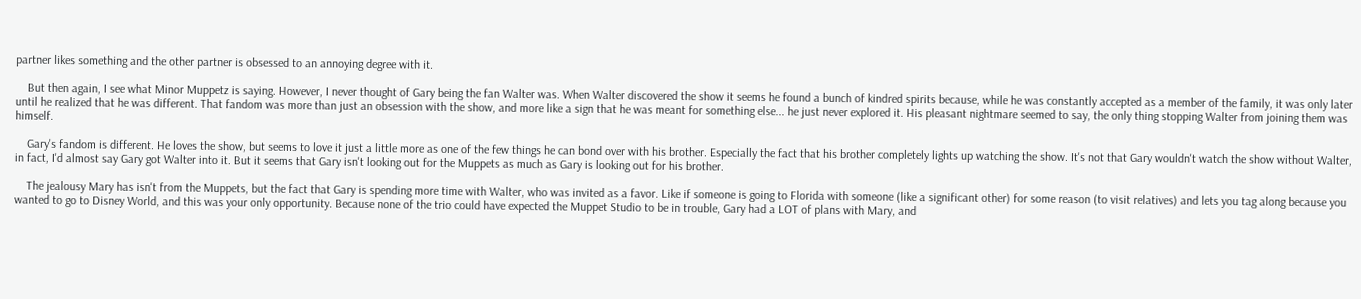partner likes something and the other partner is obsessed to an annoying degree with it.

    But then again, I see what Minor Muppetz is saying. However, I never thought of Gary being the fan Walter was. When Walter discovered the show it seems he found a bunch of kindred spirits because, while he was constantly accepted as a member of the family, it was only later until he realized that he was different. That fandom was more than just an obsession with the show, and more like a sign that he was meant for something else... he just never explored it. His pleasant nightmare seemed to say, the only thing stopping Walter from joining them was himself.

    Gary's fandom is different. He loves the show, but seems to love it just a little more as one of the few things he can bond over with his brother. Especially the fact that his brother completely lights up watching the show. It's not that Gary wouldn't watch the show without Walter, in fact, I'd almost say Gary got Walter into it. But it seems that Gary isn't looking out for the Muppets as much as Gary is looking out for his brother.

    The jealousy Mary has isn't from the Muppets, but the fact that Gary is spending more time with Walter, who was invited as a favor. Like if someone is going to Florida with someone (like a significant other) for some reason (to visit relatives) and lets you tag along because you wanted to go to Disney World, and this was your only opportunity. Because none of the trio could have expected the Muppet Studio to be in trouble, Gary had a LOT of plans with Mary, and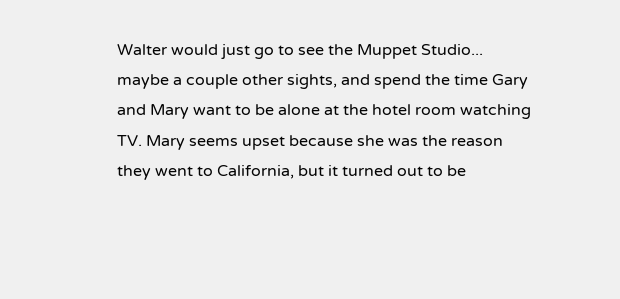Walter would just go to see the Muppet Studio... maybe a couple other sights, and spend the time Gary and Mary want to be alone at the hotel room watching TV. Mary seems upset because she was the reason they went to California, but it turned out to be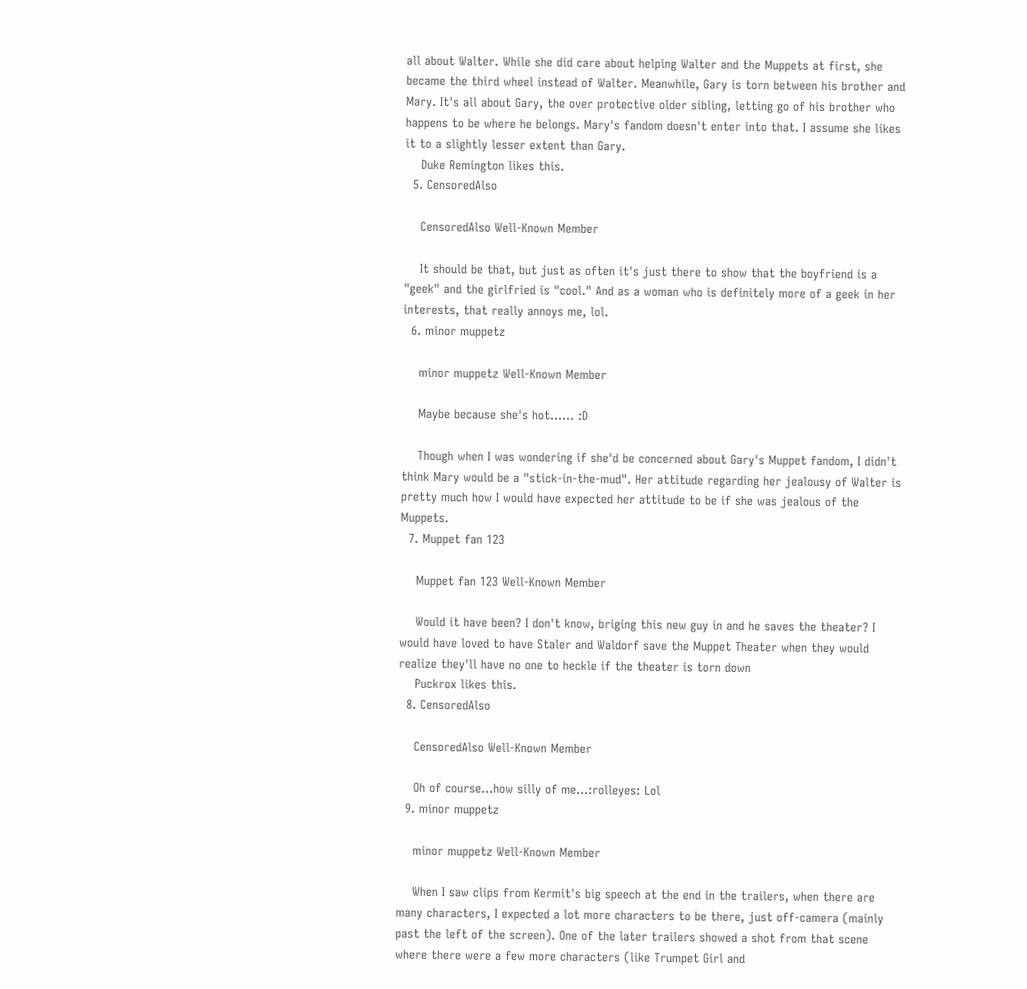all about Walter. While she did care about helping Walter and the Muppets at first, she became the third wheel instead of Walter. Meanwhile, Gary is torn between his brother and Mary. It's all about Gary, the over protective older sibling, letting go of his brother who happens to be where he belongs. Mary's fandom doesn't enter into that. I assume she likes it to a slightly lesser extent than Gary.
    Duke Remington likes this.
  5. CensoredAlso

    CensoredAlso Well-Known Member

    It should be that, but just as often it's just there to show that the boyfriend is a "geek" and the girlfried is "cool." And as a woman who is definitely more of a geek in her interests, that really annoys me, lol.
  6. minor muppetz

    minor muppetz Well-Known Member

    Maybe because she's hot...... :D

    Though when I was wondering if she'd be concerned about Gary's Muppet fandom, I didn't think Mary would be a "stick-in-the-mud". Her attitude regarding her jealousy of Walter is pretty much how I would have expected her attitude to be if she was jealous of the Muppets.
  7. Muppet fan 123

    Muppet fan 123 Well-Known Member

    Would it have been? I don't know, briging this new guy in and he saves the theater? I would have loved to have Staler and Waldorf save the Muppet Theater when they would realize they'll have no one to heckle if the theater is torn down
    Puckrox likes this.
  8. CensoredAlso

    CensoredAlso Well-Known Member

    Oh of course...how silly of me...:rolleyes: Lol
  9. minor muppetz

    minor muppetz Well-Known Member

    When I saw clips from Kermit's big speech at the end in the trailers, when there are many characters, I expected a lot more characters to be there, just off-camera (mainly past the left of the screen). One of the later trailers showed a shot from that scene where there were a few more characters (like Trumpet Girl and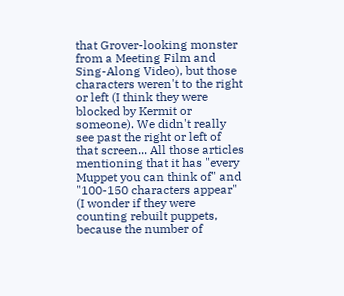that Grover-looking monster from a Meeting Film and Sing-Along Video), but those characters weren't to the right or left (I think they were blocked by Kermit or someone). We didn't really see past the right or left of that screen... All those articles mentioning that it has "every Muppet you can think of" and "100-150 characters appear" (I wonder if they were counting rebuilt puppets, because the number of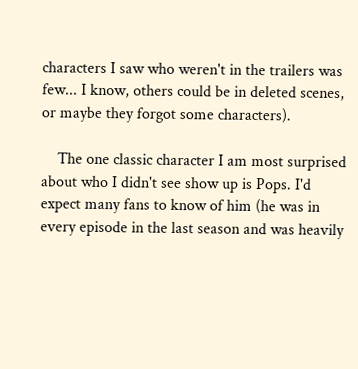characters I saw who weren't in the trailers was few... I know, others could be in deleted scenes, or maybe they forgot some characters).

    The one classic character I am most surprised about who I didn't see show up is Pops. I'd expect many fans to know of him (he was in every episode in the last season and was heavily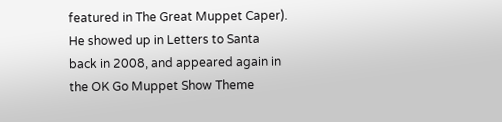featured in The Great Muppet Caper). He showed up in Letters to Santa back in 2008, and appeared again in the OK Go Muppet Show Theme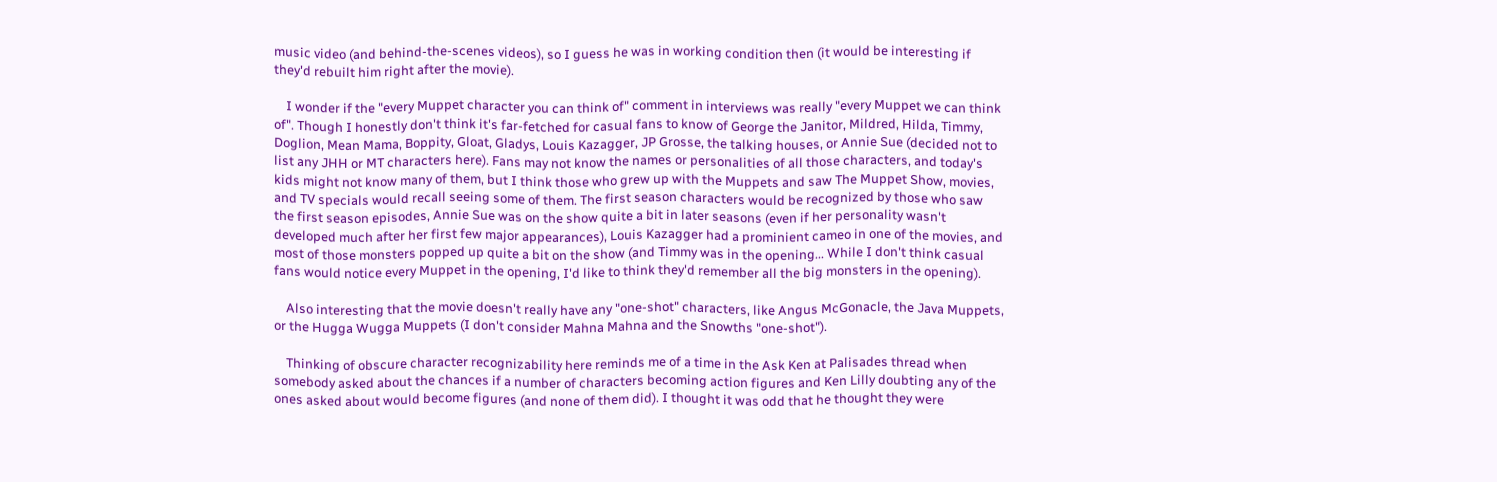music video (and behind-the-scenes videos), so I guess he was in working condition then (it would be interesting if they'd rebuilt him right after the movie).

    I wonder if the "every Muppet character you can think of" comment in interviews was really "every Muppet we can think of". Though I honestly don't think it's far-fetched for casual fans to know of George the Janitor, Mildred, Hilda, Timmy, Doglion, Mean Mama, Boppity, Gloat, Gladys, Louis Kazagger, JP Grosse, the talking houses, or Annie Sue (decided not to list any JHH or MT characters here). Fans may not know the names or personalities of all those characters, and today's kids might not know many of them, but I think those who grew up with the Muppets and saw The Muppet Show, movies, and TV specials would recall seeing some of them. The first season characters would be recognized by those who saw the first season episodes, Annie Sue was on the show quite a bit in later seasons (even if her personality wasn't developed much after her first few major appearances), Louis Kazagger had a prominient cameo in one of the movies, and most of those monsters popped up quite a bit on the show (and Timmy was in the opening... While I don't think casual fans would notice every Muppet in the opening, I'd like to think they'd remember all the big monsters in the opening).

    Also interesting that the movie doesn't really have any "one-shot" characters, like Angus McGonacle, the Java Muppets, or the Hugga Wugga Muppets (I don't consider Mahna Mahna and the Snowths "one-shot").

    Thinking of obscure character recognizability here reminds me of a time in the Ask Ken at Palisades thread when somebody asked about the chances if a number of characters becoming action figures and Ken Lilly doubting any of the ones asked about would become figures (and none of them did). I thought it was odd that he thought they were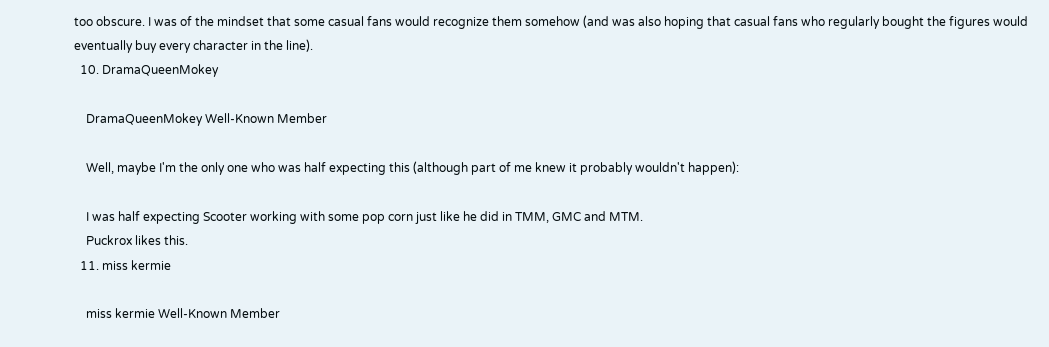too obscure. I was of the mindset that some casual fans would recognize them somehow (and was also hoping that casual fans who regularly bought the figures would eventually buy every character in the line).
  10. DramaQueenMokey

    DramaQueenMokey Well-Known Member

    Well, maybe I'm the only one who was half expecting this (although part of me knew it probably wouldn't happen):

    I was half expecting Scooter working with some pop corn just like he did in TMM, GMC and MTM.
    Puckrox likes this.
  11. miss kermie

    miss kermie Well-Known Member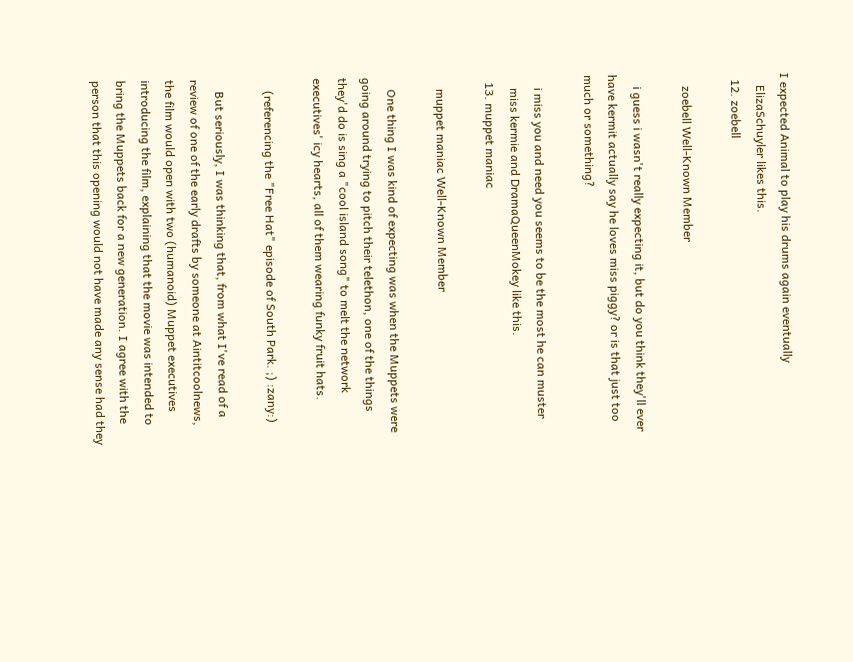I expected Animal to play his drums again eventually
    ElizaSchuyler likes this.
  12. zoebell

    zoebell Well-Known Member

    i guess i wasn't really expecting it, but do you think they'll ever have kermit actually say he loves miss piggy? or is that just too much or something?

    i miss you and need you seems to be the most he can muster
    miss kermie and DramaQueenMokey like this.
  13. muppet maniac

    muppet maniac Well-Known Member

    One thing I was kind of expecting was when the Muppets were going around trying to pitch their telethon, one of the things they'd do is sing a "cool island song" to melt the network executives' icy hearts, all of them wearing funky fruit hats.

    (referencing the "Free Hat" episode of South Park. ;) :zany:)

    But seriously, I was thinking that, from what I've read of a review of one of the early drafts by someone at Aintitcoolnews, the film would open with two (humanoid) Muppet executives introducing the film, explaining that the movie was intended to bring the Muppets back for a new generation. I agree with the person that this opening would not have made any sense had they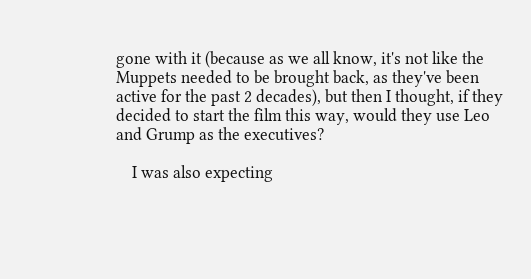gone with it (because as we all know, it's not like the Muppets needed to be brought back, as they've been active for the past 2 decades), but then I thought, if they decided to start the film this way, would they use Leo and Grump as the executives?

    I was also expecting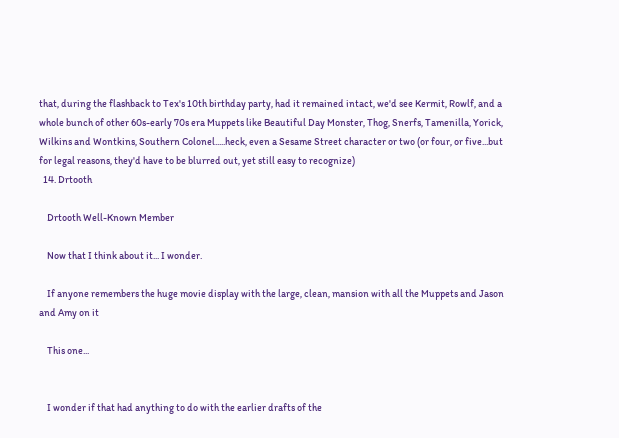that, during the flashback to Tex's 10th birthday party, had it remained intact, we'd see Kermit, Rowlf, and a whole bunch of other 60s-early 70s era Muppets like Beautiful Day Monster, Thog, Snerfs, Tamenilla, Yorick, Wilkins and Wontkins, Southern Colonel.....heck, even a Sesame Street character or two (or four, or five...but for legal reasons, they'd have to be blurred out, yet still easy to recognize)
  14. Drtooth

    Drtooth Well-Known Member

    Now that I think about it... I wonder.

    If anyone remembers the huge movie display with the large, clean, mansion with all the Muppets and Jason and Amy on it

    This one...


    I wonder if that had anything to do with the earlier drafts of the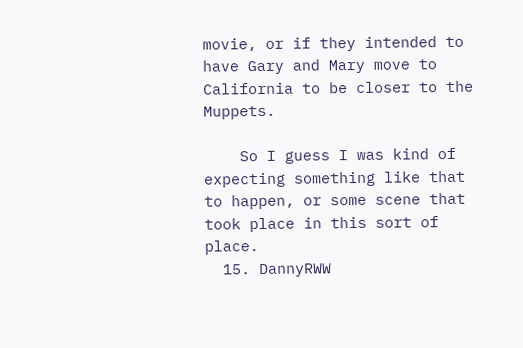movie, or if they intended to have Gary and Mary move to California to be closer to the Muppets.

    So I guess I was kind of expecting something like that to happen, or some scene that took place in this sort of place.
  15. DannyRWW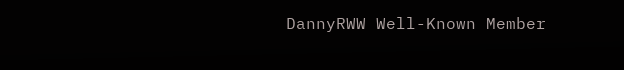DannyRWW Well-Known Member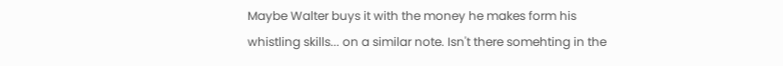Maybe Walter buys it with the money he makes form his whistling skills... on a similar note. Isn't there somehting in the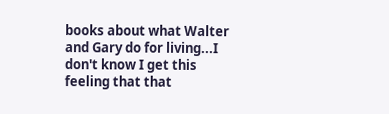books about what Walter and Gary do for living...I don't know I get this feeling that that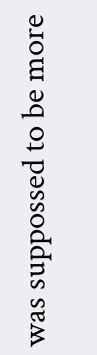was suppossed to be more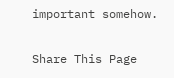important somehow.

Share This Page